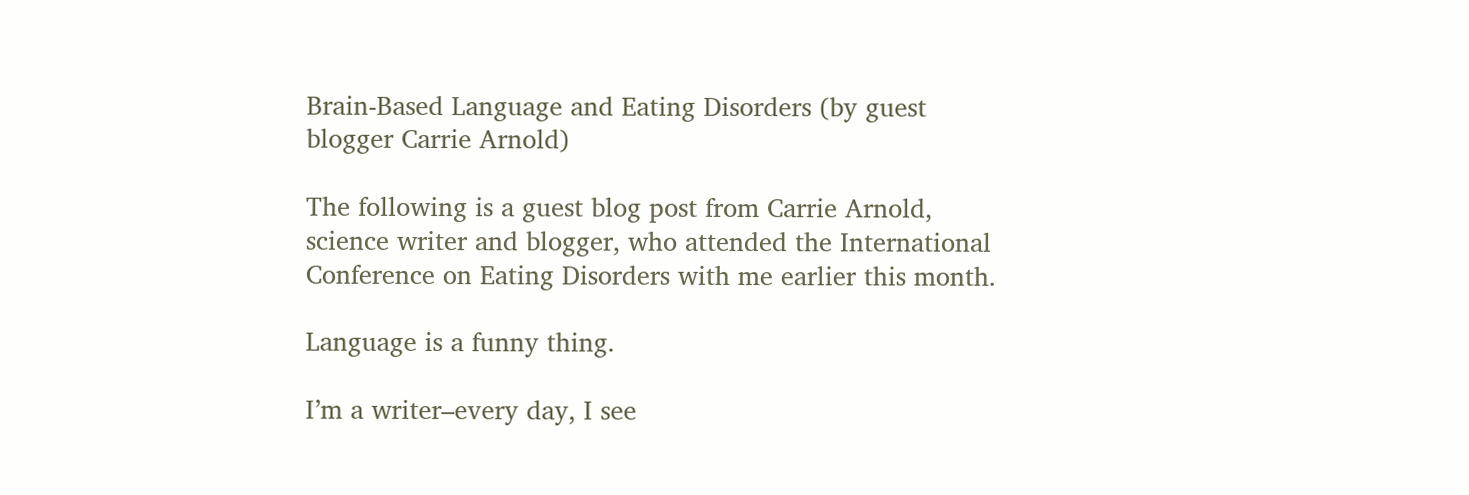Brain-Based Language and Eating Disorders (by guest blogger Carrie Arnold)

The following is a guest blog post from Carrie Arnold, science writer and blogger, who attended the International Conference on Eating Disorders with me earlier this month.

Language is a funny thing.

I’m a writer–every day, I see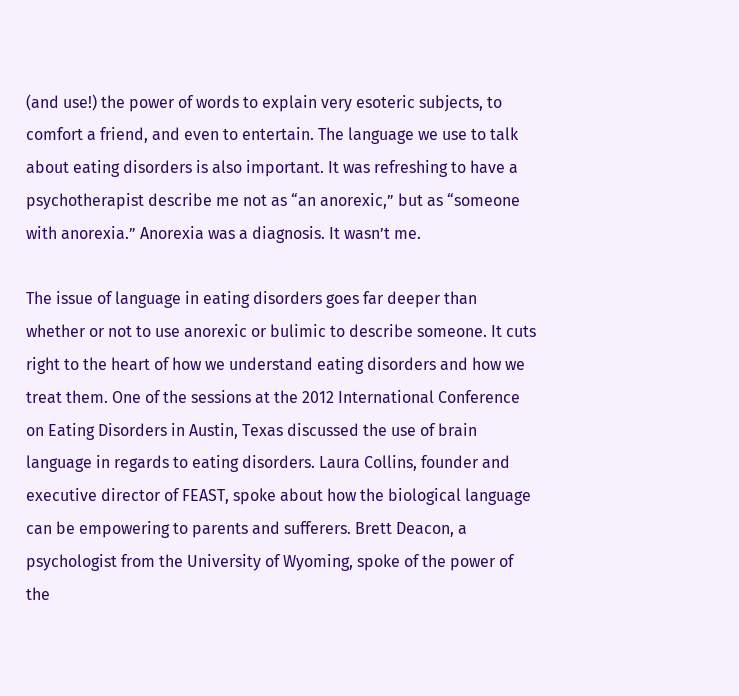(and use!) the power of words to explain very esoteric subjects, to comfort a friend, and even to entertain. The language we use to talk about eating disorders is also important. It was refreshing to have a psychotherapist describe me not as “an anorexic,” but as “someone with anorexia.” Anorexia was a diagnosis. It wasn’t me.

The issue of language in eating disorders goes far deeper than whether or not to use anorexic or bulimic to describe someone. It cuts right to the heart of how we understand eating disorders and how we treat them. One of the sessions at the 2012 International Conference on Eating Disorders in Austin, Texas discussed the use of brain language in regards to eating disorders. Laura Collins, founder and executive director of FEAST, spoke about how the biological language can be empowering to parents and sufferers. Brett Deacon, a psychologist from the University of Wyoming, spoke of the power of the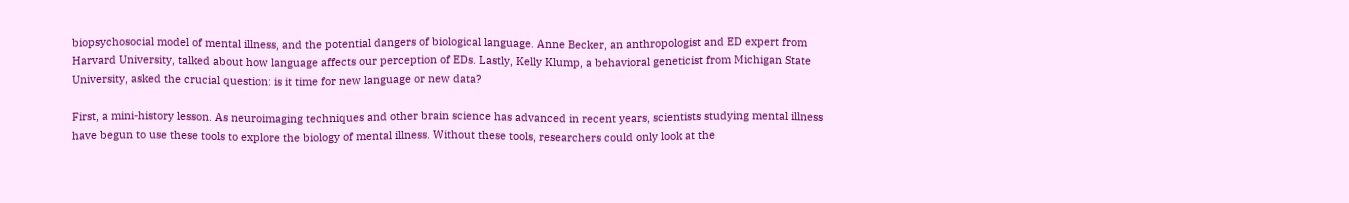biopsychosocial model of mental illness, and the potential dangers of biological language. Anne Becker, an anthropologist and ED expert from Harvard University, talked about how language affects our perception of EDs. Lastly, Kelly Klump, a behavioral geneticist from Michigan State University, asked the crucial question: is it time for new language or new data?

First, a mini-history lesson. As neuroimaging techniques and other brain science has advanced in recent years, scientists studying mental illness have begun to use these tools to explore the biology of mental illness. Without these tools, researchers could only look at the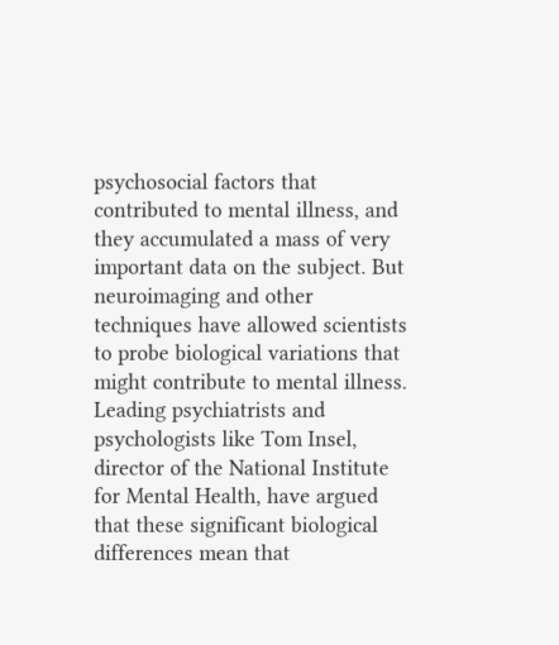psychosocial factors that contributed to mental illness, and they accumulated a mass of very important data on the subject. But neuroimaging and other techniques have allowed scientists to probe biological variations that might contribute to mental illness. Leading psychiatrists and psychologists like Tom Insel, director of the National Institute for Mental Health, have argued that these significant biological differences mean that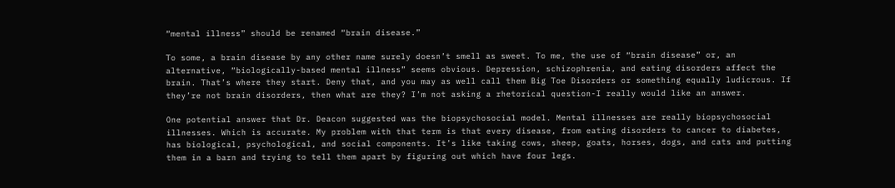“mental illness” should be renamed “brain disease.”

To some, a brain disease by any other name surely doesn’t smell as sweet. To me, the use of “brain disease” or, an alternative, “biologically-based mental illness” seems obvious. Depression, schizophrenia, and eating disorders affect the brain. That’s where they start. Deny that, and you may as well call them Big Toe Disorders or something equally ludicrous. If they’re not brain disorders, then what are they? I’m not asking a rhetorical question-I really would like an answer.

One potential answer that Dr. Deacon suggested was the biopsychosocial model. Mental illnesses are really biopsychosocial illnesses. Which is accurate. My problem with that term is that every disease, from eating disorders to cancer to diabetes, has biological, psychological, and social components. It’s like taking cows, sheep, goats, horses, dogs, and cats and putting them in a barn and trying to tell them apart by figuring out which have four legs.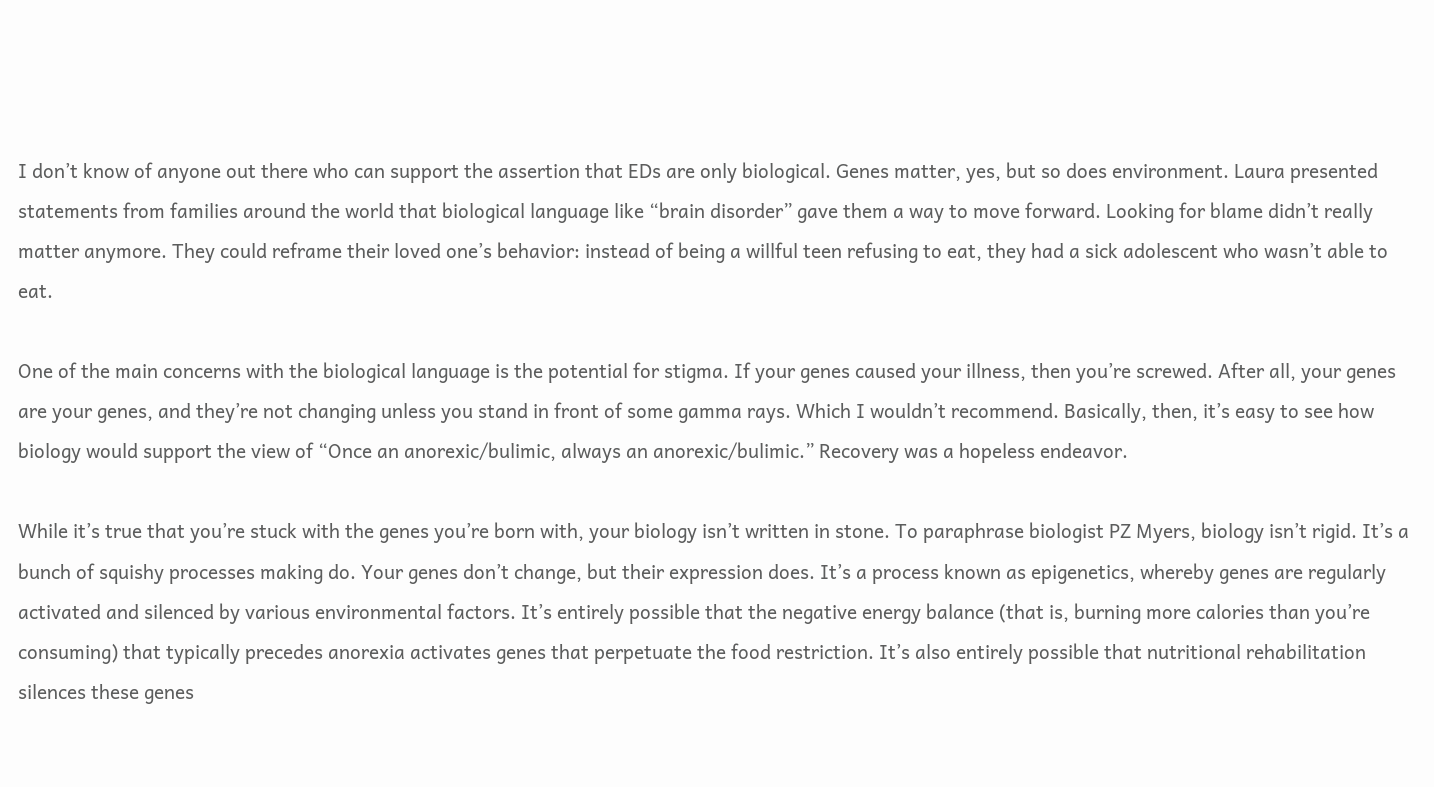I don’t know of anyone out there who can support the assertion that EDs are only biological. Genes matter, yes, but so does environment. Laura presented statements from families around the world that biological language like “brain disorder” gave them a way to move forward. Looking for blame didn’t really matter anymore. They could reframe their loved one’s behavior: instead of being a willful teen refusing to eat, they had a sick adolescent who wasn’t able to eat.

One of the main concerns with the biological language is the potential for stigma. If your genes caused your illness, then you’re screwed. After all, your genes are your genes, and they’re not changing unless you stand in front of some gamma rays. Which I wouldn’t recommend. Basically, then, it’s easy to see how biology would support the view of “Once an anorexic/bulimic, always an anorexic/bulimic.” Recovery was a hopeless endeavor.

While it’s true that you’re stuck with the genes you’re born with, your biology isn’t written in stone. To paraphrase biologist PZ Myers, biology isn’t rigid. It’s a bunch of squishy processes making do. Your genes don’t change, but their expression does. It’s a process known as epigenetics, whereby genes are regularly activated and silenced by various environmental factors. It’s entirely possible that the negative energy balance (that is, burning more calories than you’re consuming) that typically precedes anorexia activates genes that perpetuate the food restriction. It’s also entirely possible that nutritional rehabilitation silences these genes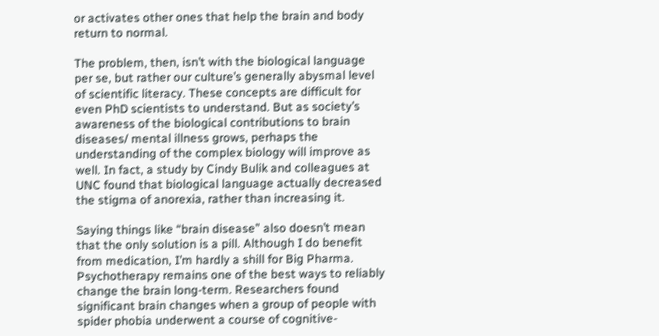or activates other ones that help the brain and body return to normal.

The problem, then, isn’t with the biological language per se, but rather our culture’s generally abysmal level of scientific literacy. These concepts are difficult for even PhD scientists to understand. But as society’s awareness of the biological contributions to brain diseases/ mental illness grows, perhaps the understanding of the complex biology will improve as well. In fact, a study by Cindy Bulik and colleagues at UNC found that biological language actually decreased the stigma of anorexia, rather than increasing it.

Saying things like “brain disease” also doesn’t mean that the only solution is a pill. Although I do benefit from medication, I’m hardly a shill for Big Pharma. Psychotherapy remains one of the best ways to reliably change the brain long-term. Researchers found significant brain changes when a group of people with spider phobia underwent a course of cognitive-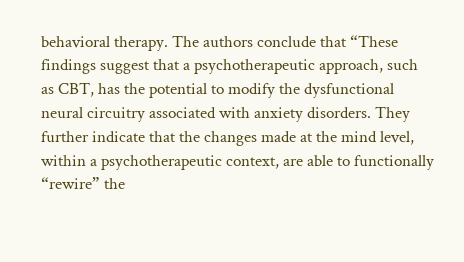behavioral therapy. The authors conclude that “These findings suggest that a psychotherapeutic approach, such as CBT, has the potential to modify the dysfunctional neural circuitry associated with anxiety disorders. They further indicate that the changes made at the mind level, within a psychotherapeutic context, are able to functionally “rewire” the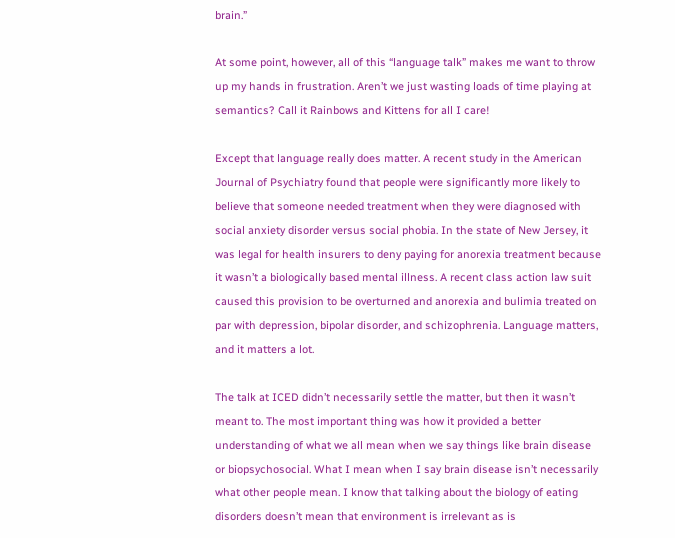brain.”

At some point, however, all of this “language talk” makes me want to throw up my hands in frustration. Aren’t we just wasting loads of time playing at semantics? Call it Rainbows and Kittens for all I care!

Except that language really does matter. A recent study in the American Journal of Psychiatry found that people were significantly more likely to believe that someone needed treatment when they were diagnosed with social anxiety disorder versus social phobia. In the state of New Jersey, it was legal for health insurers to deny paying for anorexia treatment because it wasn’t a biologically based mental illness. A recent class action law suit caused this provision to be overturned and anorexia and bulimia treated on par with depression, bipolar disorder, and schizophrenia. Language matters, and it matters a lot.

The talk at ICED didn’t necessarily settle the matter, but then it wasn’t meant to. The most important thing was how it provided a better understanding of what we all mean when we say things like brain disease or biopsychosocial. What I mean when I say brain disease isn’t necessarily what other people mean. I know that talking about the biology of eating disorders doesn’t mean that environment is irrelevant as is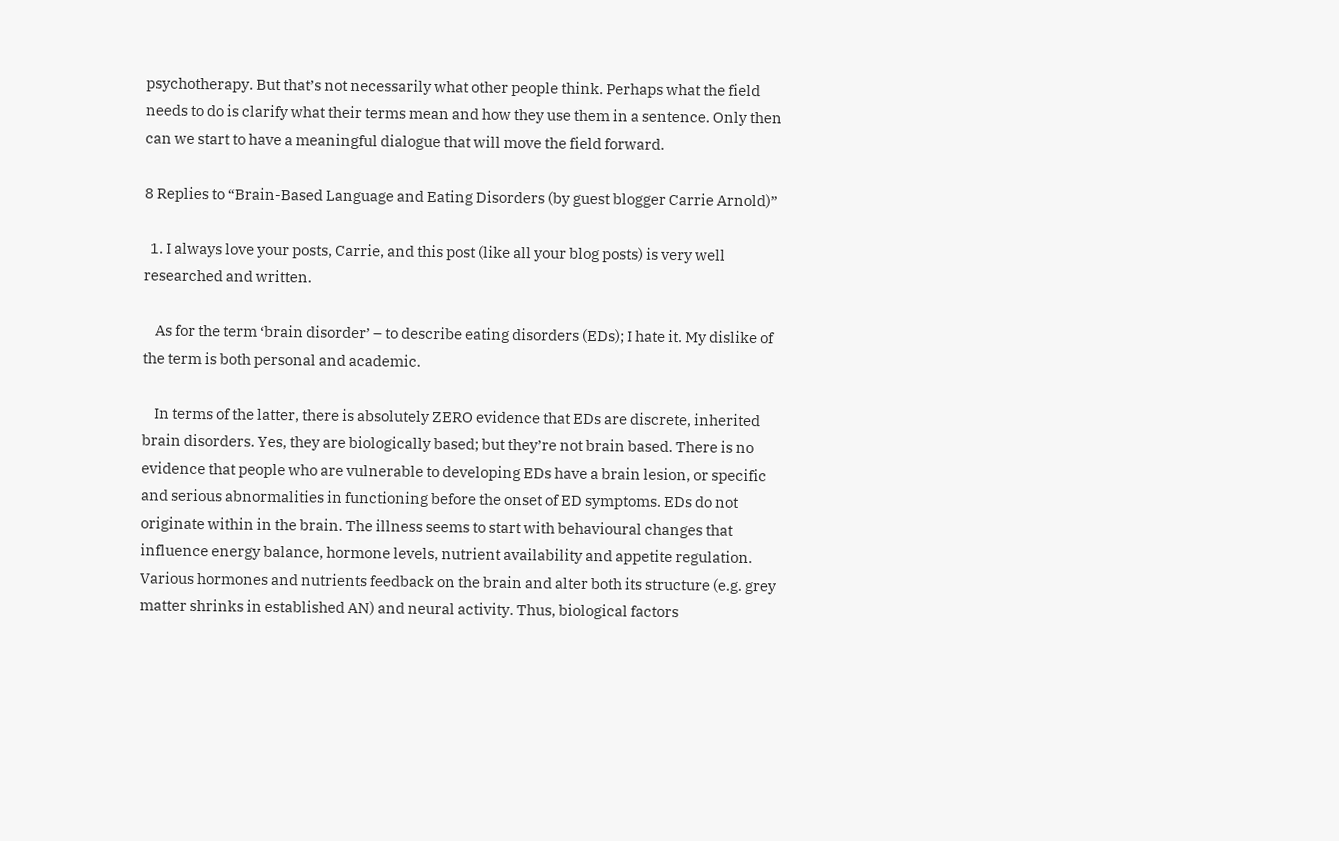psychotherapy. But that’s not necessarily what other people think. Perhaps what the field needs to do is clarify what their terms mean and how they use them in a sentence. Only then can we start to have a meaningful dialogue that will move the field forward.

8 Replies to “Brain-Based Language and Eating Disorders (by guest blogger Carrie Arnold)”

  1. I always love your posts, Carrie, and this post (like all your blog posts) is very well researched and written.

    As for the term ‘brain disorder’ – to describe eating disorders (EDs); I hate it. My dislike of the term is both personal and academic.

    In terms of the latter, there is absolutely ZERO evidence that EDs are discrete, inherited brain disorders. Yes, they are biologically based; but they’re not brain based. There is no evidence that people who are vulnerable to developing EDs have a brain lesion, or specific and serious abnormalities in functioning before the onset of ED symptoms. EDs do not originate within in the brain. The illness seems to start with behavioural changes that influence energy balance, hormone levels, nutrient availability and appetite regulation. Various hormones and nutrients feedback on the brain and alter both its structure (e.g. grey matter shrinks in established AN) and neural activity. Thus, biological factors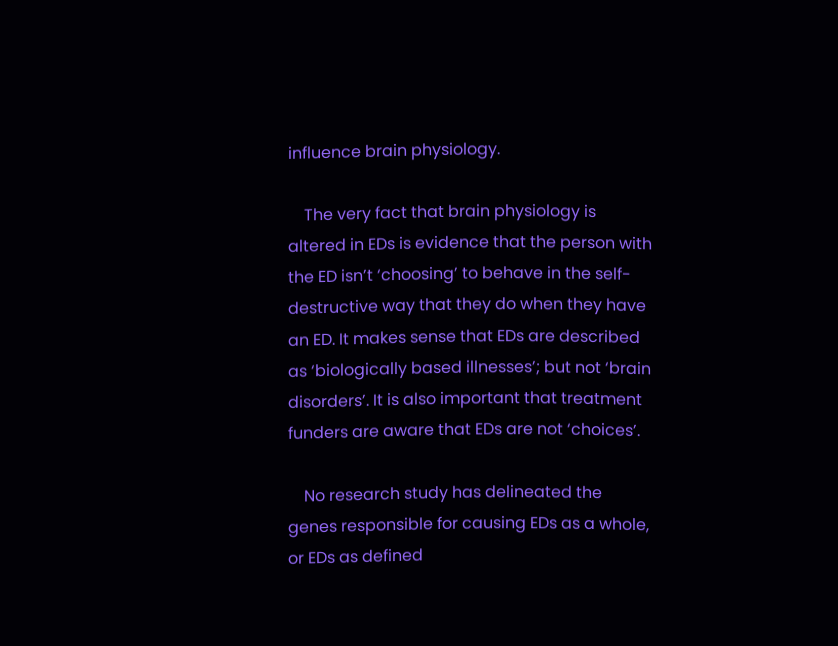influence brain physiology.

    The very fact that brain physiology is altered in EDs is evidence that the person with the ED isn’t ‘choosing’ to behave in the self-destructive way that they do when they have an ED. It makes sense that EDs are described as ‘biologically based illnesses’; but not ‘brain disorders’. It is also important that treatment funders are aware that EDs are not ‘choices’.

    No research study has delineated the genes responsible for causing EDs as a whole, or EDs as defined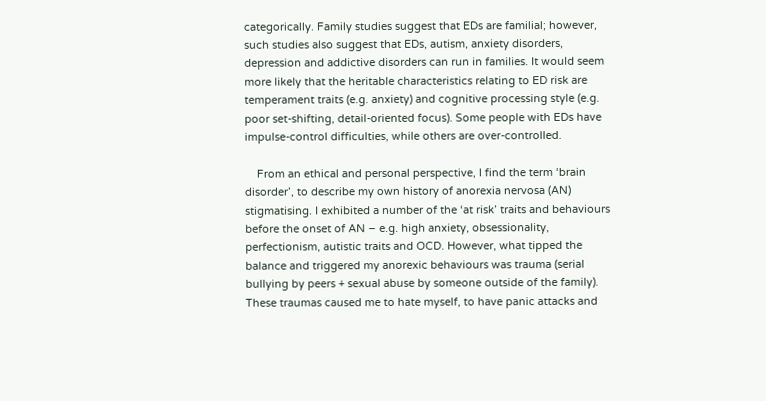categorically. Family studies suggest that EDs are familial; however, such studies also suggest that EDs, autism, anxiety disorders, depression and addictive disorders can run in families. It would seem more likely that the heritable characteristics relating to ED risk are temperament traits (e.g. anxiety) and cognitive processing style (e.g. poor set-shifting, detail-oriented focus). Some people with EDs have impulse-control difficulties, while others are over-controlled.

    From an ethical and personal perspective, I find the term ‘brain disorder’, to describe my own history of anorexia nervosa (AN) stigmatising. I exhibited a number of the ‘at risk’ traits and behaviours before the onset of AN – e.g. high anxiety, obsessionality, perfectionism, autistic traits and OCD. However, what tipped the balance and triggered my anorexic behaviours was trauma (serial bullying by peers + sexual abuse by someone outside of the family). These traumas caused me to hate myself, to have panic attacks and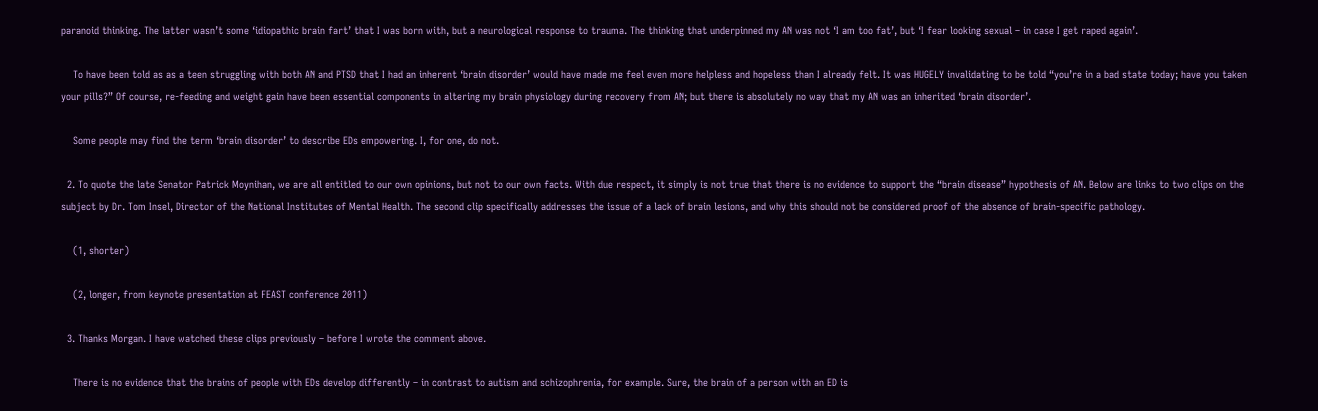paranoid thinking. The latter wasn’t some ‘idiopathic brain fart’ that I was born with, but a neurological response to trauma. The thinking that underpinned my AN was not ‘I am too fat’, but ‘I fear looking sexual – in case I get raped again’.

    To have been told as as a teen struggling with both AN and PTSD that I had an inherent ‘brain disorder’ would have made me feel even more helpless and hopeless than I already felt. It was HUGELY invalidating to be told “you’re in a bad state today; have you taken your pills?” Of course, re-feeding and weight gain have been essential components in altering my brain physiology during recovery from AN; but there is absolutely no way that my AN was an inherited ‘brain disorder’.

    Some people may find the term ‘brain disorder’ to describe EDs empowering. I, for one, do not.

  2. To quote the late Senator Patrick Moynihan, we are all entitled to our own opinions, but not to our own facts. With due respect, it simply is not true that there is no evidence to support the “brain disease” hypothesis of AN. Below are links to two clips on the subject by Dr. Tom Insel, Director of the National Institutes of Mental Health. The second clip specifically addresses the issue of a lack of brain lesions, and why this should not be considered proof of the absence of brain-specific pathology.

    (1, shorter)

    (2, longer, from keynote presentation at FEAST conference 2011)

  3. Thanks Morgan. I have watched these clips previously – before I wrote the comment above.

    There is no evidence that the brains of people with EDs develop differently – in contrast to autism and schizophrenia, for example. Sure, the brain of a person with an ED is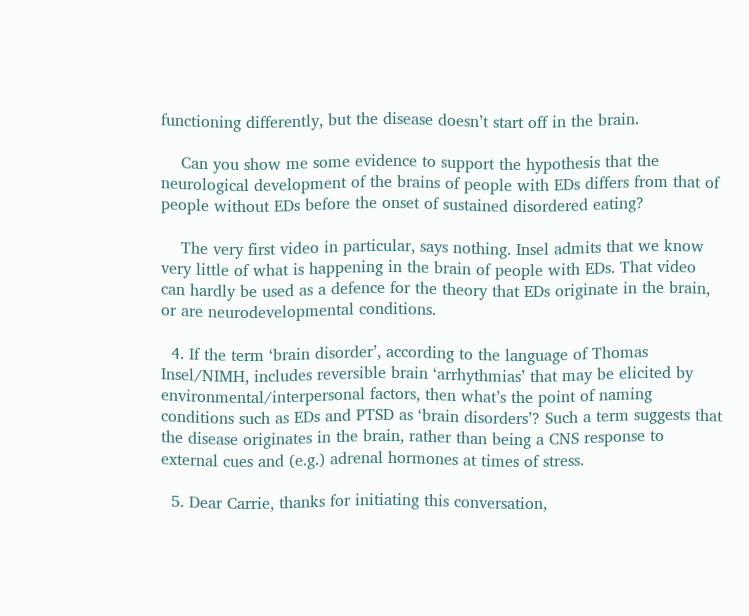functioning differently, but the disease doesn’t start off in the brain.

    Can you show me some evidence to support the hypothesis that the neurological development of the brains of people with EDs differs from that of people without EDs before the onset of sustained disordered eating?

    The very first video in particular, says nothing. Insel admits that we know very little of what is happening in the brain of people with EDs. That video can hardly be used as a defence for the theory that EDs originate in the brain, or are neurodevelopmental conditions.

  4. If the term ‘brain disorder’, according to the language of Thomas Insel/NIMH, includes reversible brain ‘arrhythmias’ that may be elicited by environmental/interpersonal factors, then what’s the point of naming conditions such as EDs and PTSD as ‘brain disorders’? Such a term suggests that the disease originates in the brain, rather than being a CNS response to external cues and (e.g.) adrenal hormones at times of stress.

  5. Dear Carrie, thanks for initiating this conversation,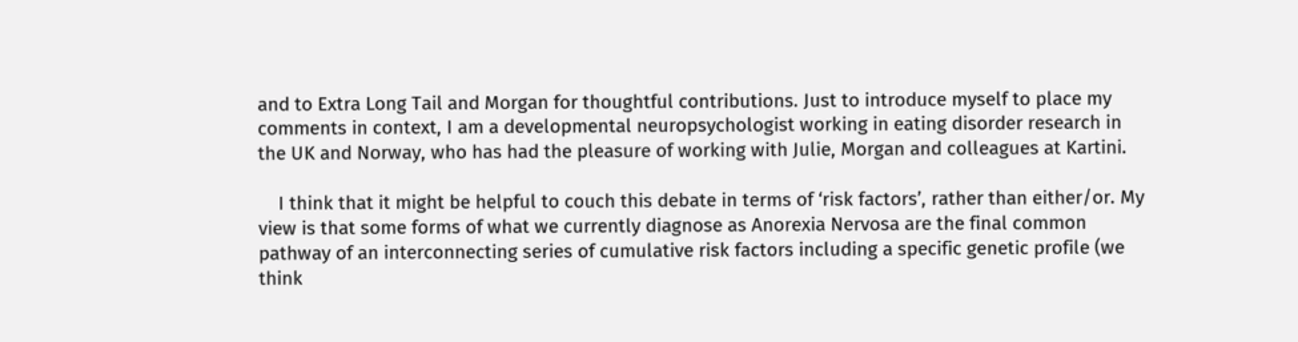and to Extra Long Tail and Morgan for thoughtful contributions. Just to introduce myself to place my comments in context, I am a developmental neuropsychologist working in eating disorder research in the UK and Norway, who has had the pleasure of working with Julie, Morgan and colleagues at Kartini.

    I think that it might be helpful to couch this debate in terms of ‘risk factors’, rather than either/or. My view is that some forms of what we currently diagnose as Anorexia Nervosa are the final common pathway of an interconnecting series of cumulative risk factors including a specific genetic profile (we think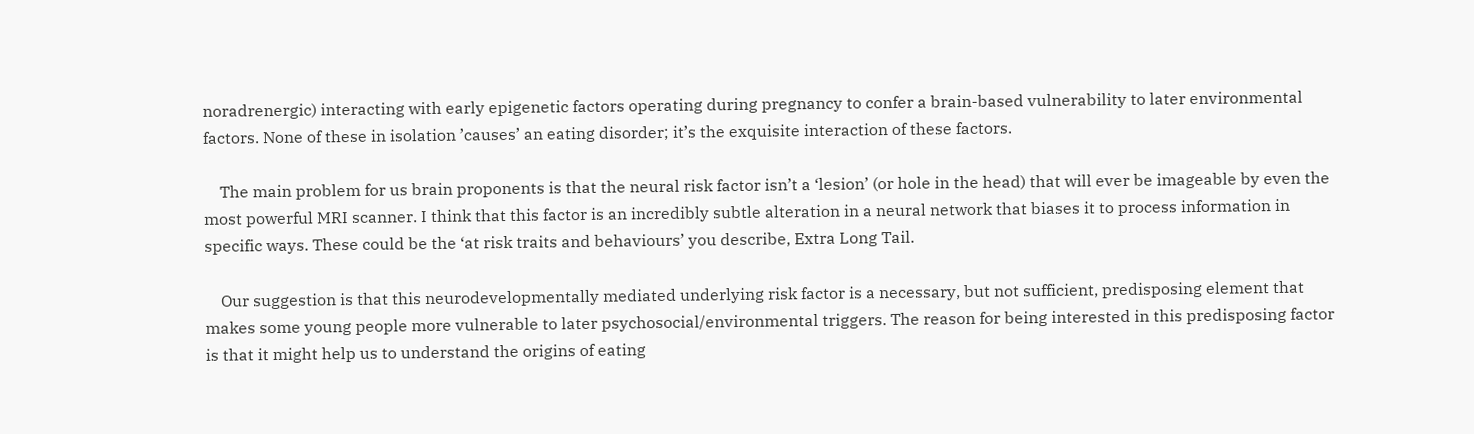noradrenergic) interacting with early epigenetic factors operating during pregnancy to confer a brain-based vulnerability to later environmental factors. None of these in isolation ’causes’ an eating disorder; it’s the exquisite interaction of these factors.

    The main problem for us brain proponents is that the neural risk factor isn’t a ‘lesion’ (or hole in the head) that will ever be imageable by even the most powerful MRI scanner. I think that this factor is an incredibly subtle alteration in a neural network that biases it to process information in specific ways. These could be the ‘at risk traits and behaviours’ you describe, Extra Long Tail.

    Our suggestion is that this neurodevelopmentally mediated underlying risk factor is a necessary, but not sufficient, predisposing element that makes some young people more vulnerable to later psychosocial/environmental triggers. The reason for being interested in this predisposing factor is that it might help us to understand the origins of eating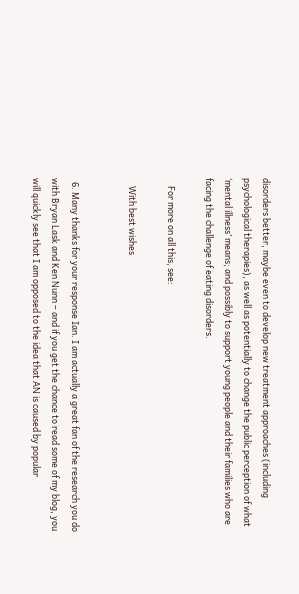disorders better, maybe even to develop new treatment approaches (including psychological therapies), as well as potentially to change the public perception of what ‘mental illness’ means; and possibly to support young people and their families who are facing the challenge of eating disorders.

    For more on all this, see:

    With best wishes


  6. Many thanks for your response Ian. I am actually a great fan of the research you do with Bryan Lask and Ken Nunn – and if you get the chance to read some of my blog, you will quickly see that I am opposed to the idea that AN is caused by popular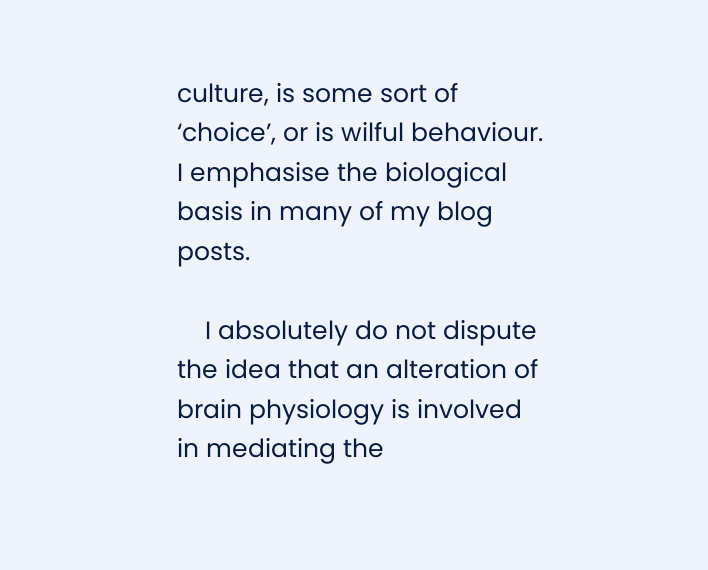culture, is some sort of ‘choice’, or is wilful behaviour. I emphasise the biological basis in many of my blog posts.

    I absolutely do not dispute the idea that an alteration of brain physiology is involved in mediating the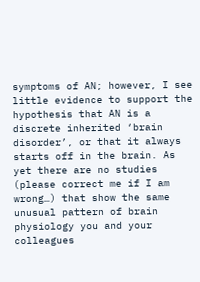symptoms of AN; however, I see little evidence to support the hypothesis that AN is a discrete inherited ‘brain disorder’, or that it always starts off in the brain. As yet there are no studies (please correct me if I am wrong…) that show the same unusual pattern of brain physiology you and your colleagues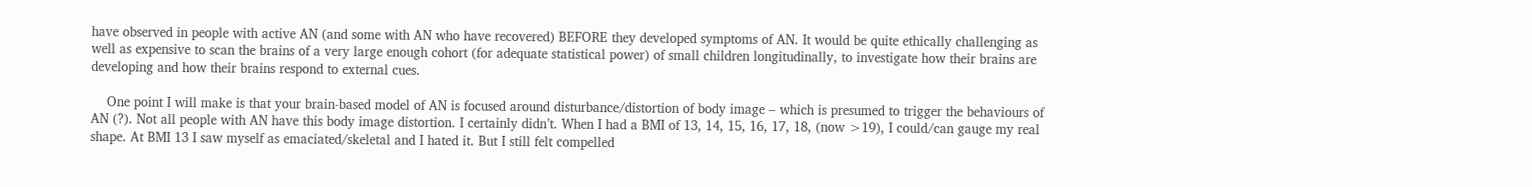have observed in people with active AN (and some with AN who have recovered) BEFORE they developed symptoms of AN. It would be quite ethically challenging as well as expensive to scan the brains of a very large enough cohort (for adequate statistical power) of small children longitudinally, to investigate how their brains are developing and how their brains respond to external cues.

    One point I will make is that your brain-based model of AN is focused around disturbance/distortion of body image – which is presumed to trigger the behaviours of AN (?). Not all people with AN have this body image distortion. I certainly didn’t. When I had a BMI of 13, 14, 15, 16, 17, 18, (now >19), I could/can gauge my real shape. At BMI 13 I saw myself as emaciated/skeletal and I hated it. But I still felt compelled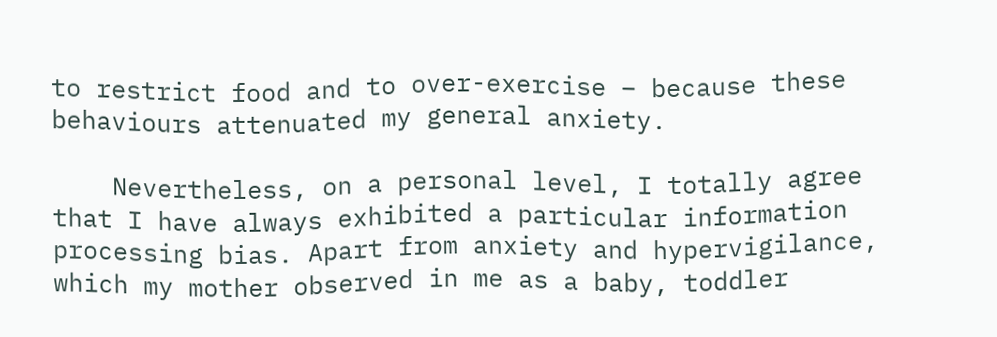to restrict food and to over-exercise – because these behaviours attenuated my general anxiety.

    Nevertheless, on a personal level, I totally agree that I have always exhibited a particular information processing bias. Apart from anxiety and hypervigilance, which my mother observed in me as a baby, toddler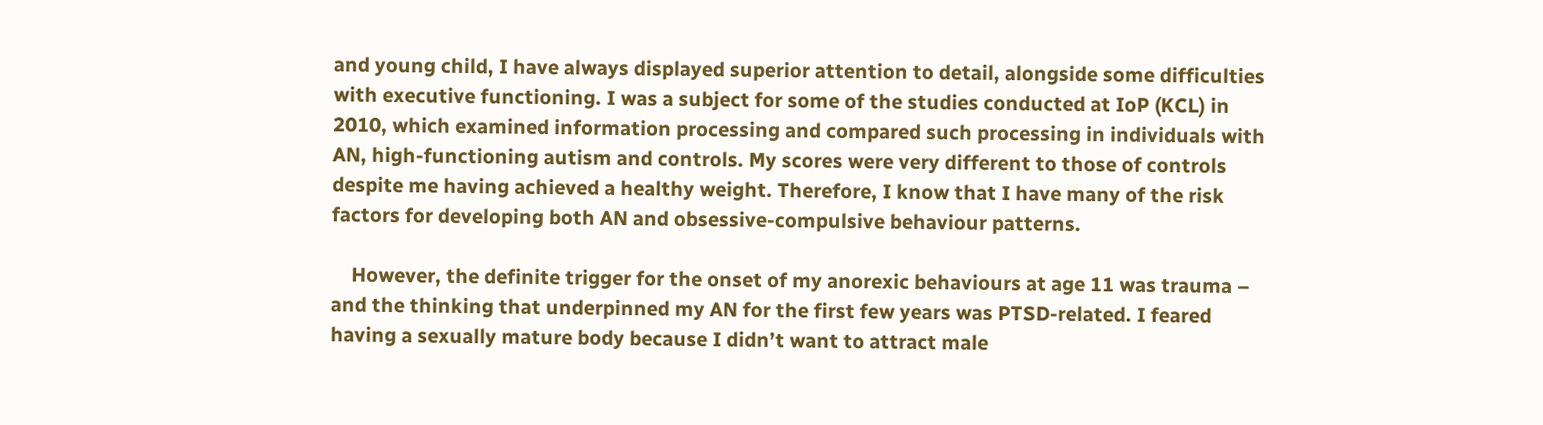and young child, I have always displayed superior attention to detail, alongside some difficulties with executive functioning. I was a subject for some of the studies conducted at IoP (KCL) in 2010, which examined information processing and compared such processing in individuals with AN, high-functioning autism and controls. My scores were very different to those of controls despite me having achieved a healthy weight. Therefore, I know that I have many of the risk factors for developing both AN and obsessive-compulsive behaviour patterns.

    However, the definite trigger for the onset of my anorexic behaviours at age 11 was trauma – and the thinking that underpinned my AN for the first few years was PTSD-related. I feared having a sexually mature body because I didn’t want to attract male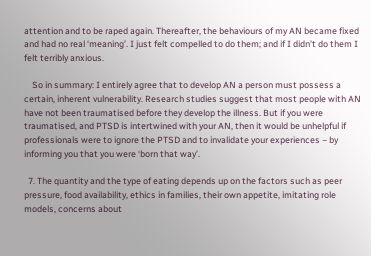attention and to be raped again. Thereafter, the behaviours of my AN became fixed and had no real ‘meaning’. I just felt compelled to do them; and if I didn’t do them I felt terribly anxious.

    So in summary: I entirely agree that to develop AN a person must possess a certain, inherent vulnerability. Research studies suggest that most people with AN have not been traumatised before they develop the illness. But if you were traumatised, and PTSD is intertwined with your AN, then it would be unhelpful if professionals were to ignore the PTSD and to invalidate your experiences – by informing you that you were ‘born that way’.

  7. The quantity and the type of eating depends up on the factors such as peer pressure, food availability, ethics in families, their own appetite, imitating role models, concerns about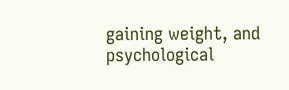gaining weight, and psychological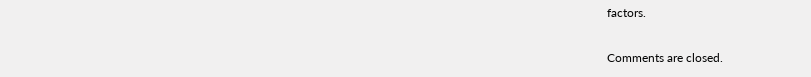factors.

Comments are closed.